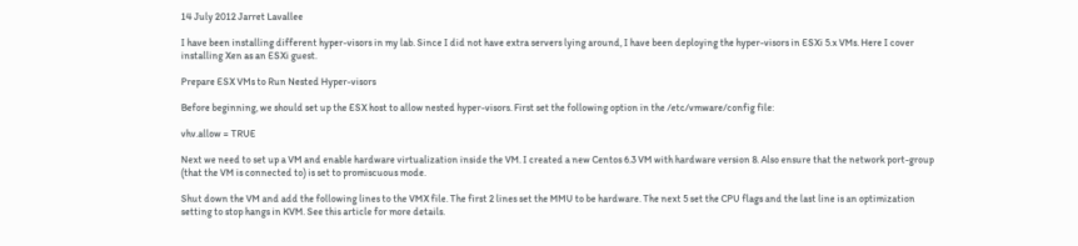14 July 2012 Jarret Lavallee

I have been installing different hyper-visors in my lab. Since I did not have extra servers lying around, I have been deploying the hyper-visors in ESXi 5.x VMs. Here I cover installing Xen as an ESXi guest.

Prepare ESX VMs to Run Nested Hyper-visors

Before beginning, we should set up the ESX host to allow nested hyper-visors. First set the following option in the /etc/vmware/config file:

vhv.allow = TRUE

Next we need to set up a VM and enable hardware virtualization inside the VM. I created a new Centos 6.3 VM with hardware version 8. Also ensure that the network port-group (that the VM is connected to) is set to promiscuous mode.

Shut down the VM and add the following lines to the VMX file. The first 2 lines set the MMU to be hardware. The next 5 set the CPU flags and the last line is an optimization setting to stop hangs in KVM. See this article for more details.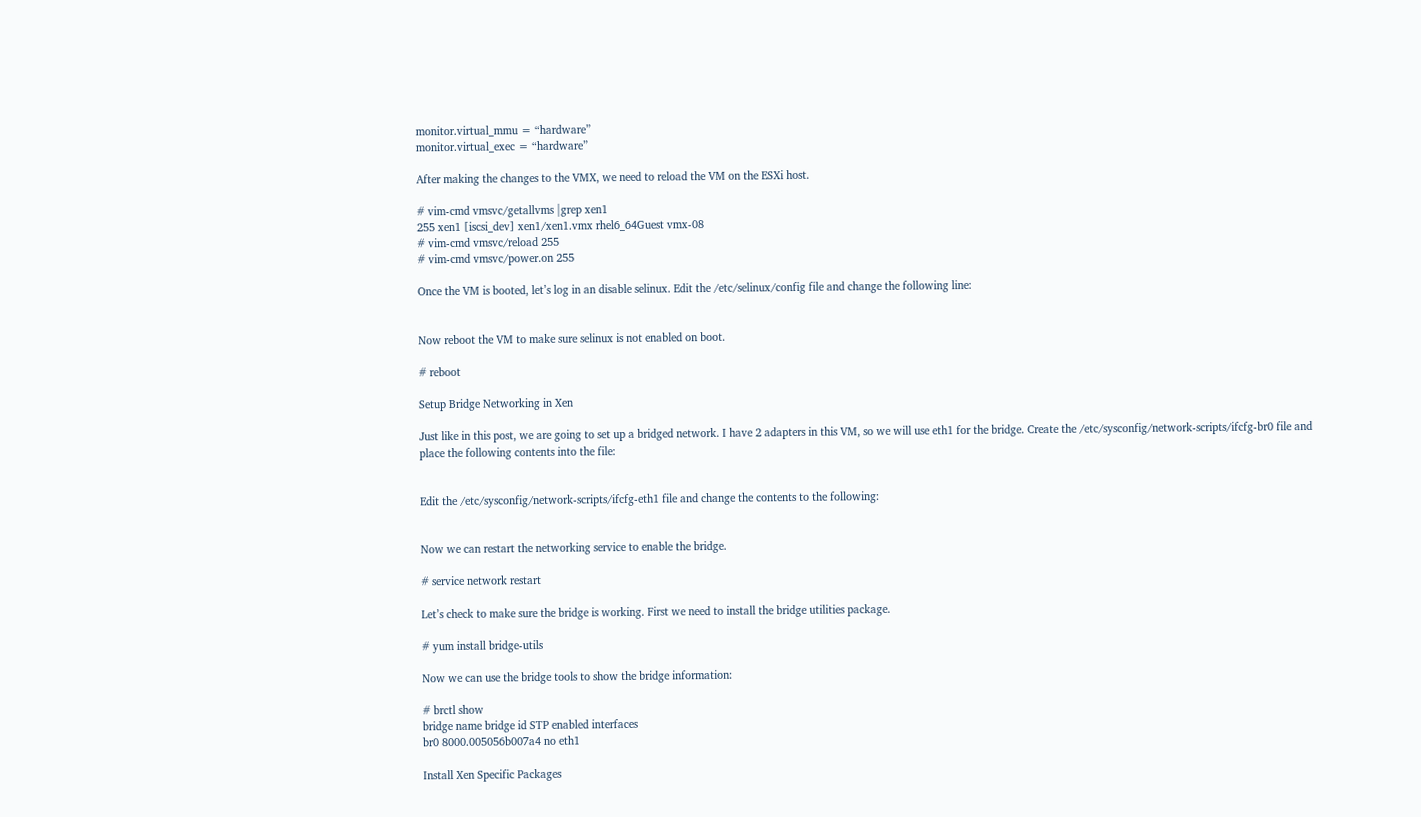monitor.virtual_mmu = “hardware”
monitor.virtual_exec = “hardware”

After making the changes to the VMX, we need to reload the VM on the ESXi host.

# vim-cmd vmsvc/getallvms |grep xen1
255 xen1 [iscsi_dev] xen1/xen1.vmx rhel6_64Guest vmx-08
# vim-cmd vmsvc/reload 255
# vim-cmd vmsvc/power.on 255

Once the VM is booted, let’s log in an disable selinux. Edit the /etc/selinux/config file and change the following line:


Now reboot the VM to make sure selinux is not enabled on boot.

# reboot

Setup Bridge Networking in Xen

Just like in this post, we are going to set up a bridged network. I have 2 adapters in this VM, so we will use eth1 for the bridge. Create the /etc/sysconfig/network-scripts/ifcfg-br0 file and place the following contents into the file:


Edit the /etc/sysconfig/network-scripts/ifcfg-eth1 file and change the contents to the following:


Now we can restart the networking service to enable the bridge.

# service network restart

Let’s check to make sure the bridge is working. First we need to install the bridge utilities package.

# yum install bridge-utils

Now we can use the bridge tools to show the bridge information:

# brctl show
bridge name bridge id STP enabled interfaces
br0 8000.005056b007a4 no eth1

Install Xen Specific Packages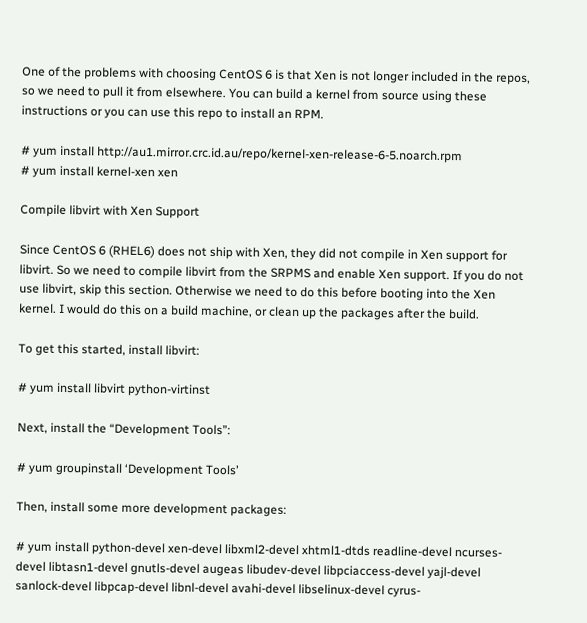One of the problems with choosing CentOS 6 is that Xen is not longer included in the repos, so we need to pull it from elsewhere. You can build a kernel from source using these instructions or you can use this repo to install an RPM.

# yum install http://au1.mirror.crc.id.au/repo/kernel-xen-release-6-5.noarch.rpm
# yum install kernel-xen xen

Compile libvirt with Xen Support

Since CentOS 6 (RHEL6) does not ship with Xen, they did not compile in Xen support for libvirt. So we need to compile libvirt from the SRPMS and enable Xen support. If you do not use libvirt, skip this section. Otherwise we need to do this before booting into the Xen kernel. I would do this on a build machine, or clean up the packages after the build.

To get this started, install libvirt:

# yum install libvirt python-virtinst

Next, install the “Development Tools”:

# yum groupinstall ‘Development Tools’

Then, install some more development packages:

# yum install python-devel xen-devel libxml2-devel xhtml1-dtds readline-devel ncurses-devel libtasn1-devel gnutls-devel augeas libudev-devel libpciaccess-devel yajl-devel sanlock-devel libpcap-devel libnl-devel avahi-devel libselinux-devel cyrus-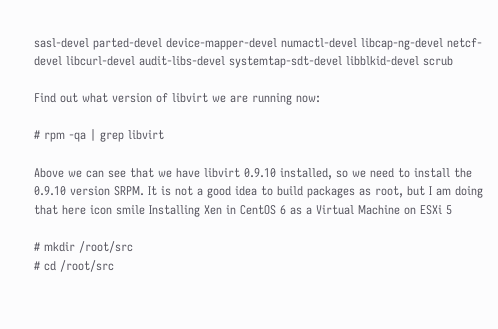sasl-devel parted-devel device-mapper-devel numactl-devel libcap-ng-devel netcf-devel libcurl-devel audit-libs-devel systemtap-sdt-devel libblkid-devel scrub

Find out what version of libvirt we are running now:

# rpm -qa | grep libvirt

Above we can see that we have libvirt 0.9.10 installed, so we need to install the 0.9.10 version SRPM. It is not a good idea to build packages as root, but I am doing that here icon smile Installing Xen in CentOS 6 as a Virtual Machine on ESXi 5

# mkdir /root/src
# cd /root/src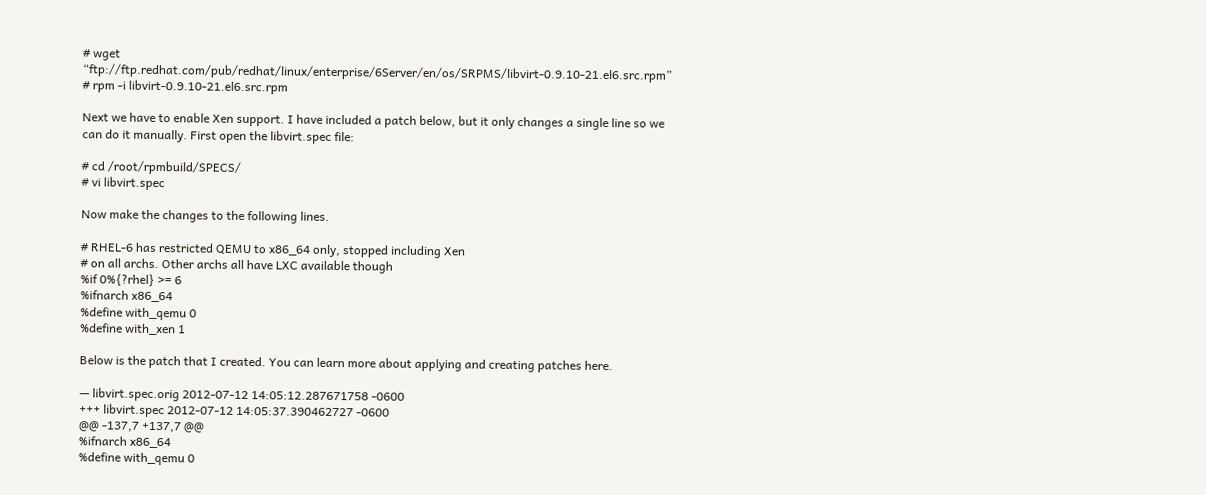# wget “ftp://ftp.redhat.com/pub/redhat/linux/enterprise/6Server/en/os/SRPMS/libvirt-0.9.10-21.el6.src.rpm”
# rpm -i libvirt-0.9.10-21.el6.src.rpm

Next we have to enable Xen support. I have included a patch below, but it only changes a single line so we can do it manually. First open the libvirt.spec file:

# cd /root/rpmbuild/SPECS/
# vi libvirt.spec

Now make the changes to the following lines.

# RHEL-6 has restricted QEMU to x86_64 only, stopped including Xen
# on all archs. Other archs all have LXC available though
%if 0%{?rhel} >= 6
%ifnarch x86_64
%define with_qemu 0
%define with_xen 1

Below is the patch that I created. You can learn more about applying and creating patches here.

— libvirt.spec.orig 2012-07-12 14:05:12.287671758 -0600
+++ libvirt.spec 2012-07-12 14:05:37.390462727 -0600
@@ -137,7 +137,7 @@
%ifnarch x86_64
%define with_qemu 0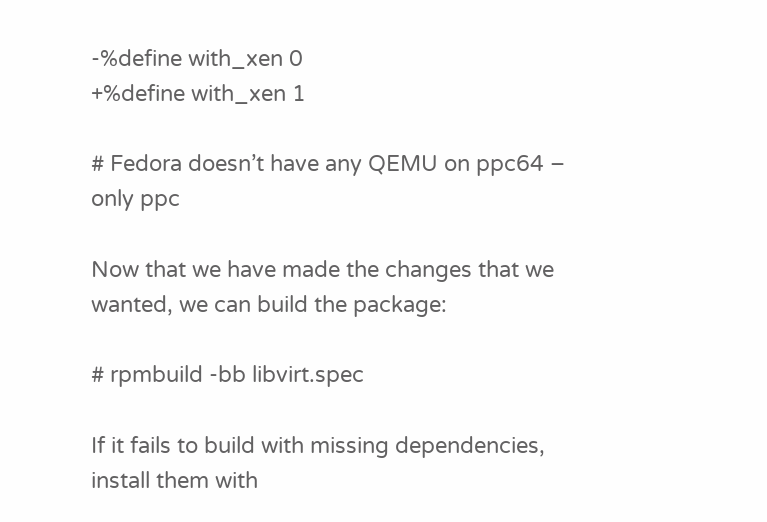-%define with_xen 0
+%define with_xen 1

# Fedora doesn’t have any QEMU on ppc64 – only ppc

Now that we have made the changes that we wanted, we can build the package:

# rpmbuild -bb libvirt.spec

If it fails to build with missing dependencies, install them with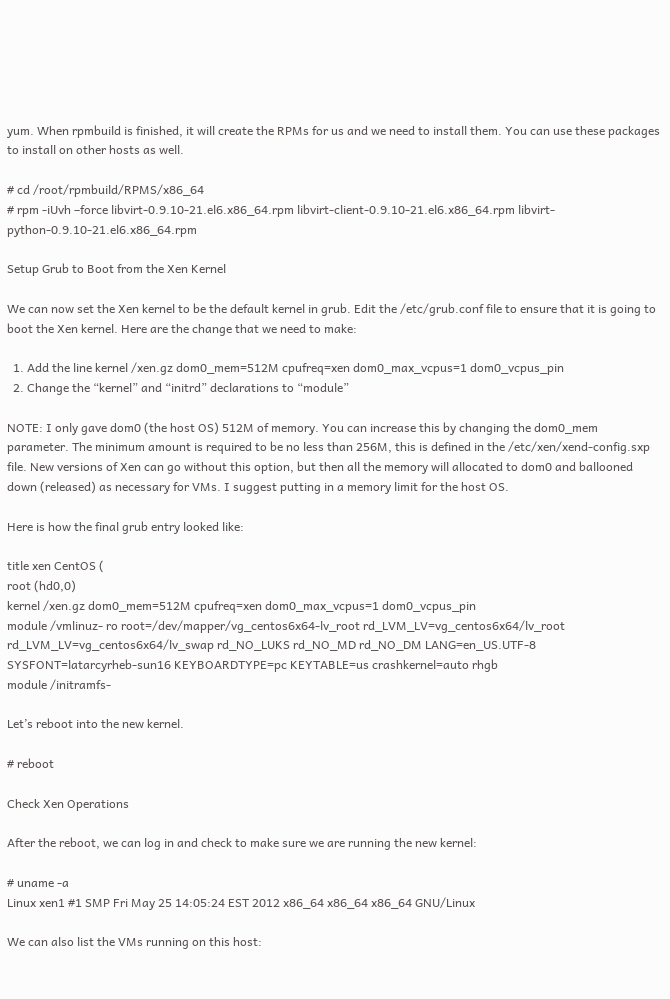yum. When rpmbuild is finished, it will create the RPMs for us and we need to install them. You can use these packages to install on other hosts as well.

# cd /root/rpmbuild/RPMS/x86_64
# rpm -iUvh –force libvirt-0.9.10-21.el6.x86_64.rpm libvirt-client-0.9.10-21.el6.x86_64.rpm libvirt-python-0.9.10-21.el6.x86_64.rpm

Setup Grub to Boot from the Xen Kernel

We can now set the Xen kernel to be the default kernel in grub. Edit the /etc/grub.conf file to ensure that it is going to boot the Xen kernel. Here are the change that we need to make:

  1. Add the line kernel /xen.gz dom0_mem=512M cpufreq=xen dom0_max_vcpus=1 dom0_vcpus_pin
  2. Change the “kernel” and “initrd” declarations to “module”

NOTE: I only gave dom0 (the host OS) 512M of memory. You can increase this by changing the dom0_mem parameter. The minimum amount is required to be no less than 256M, this is defined in the /etc/xen/xend-config.sxp file. New versions of Xen can go without this option, but then all the memory will allocated to dom0 and ballooned down (released) as necessary for VMs. I suggest putting in a memory limit for the host OS.

Here is how the final grub entry looked like:

title xen CentOS (
root (hd0,0)
kernel /xen.gz dom0_mem=512M cpufreq=xen dom0_max_vcpus=1 dom0_vcpus_pin
module /vmlinuz- ro root=/dev/mapper/vg_centos6x64-lv_root rd_LVM_LV=vg_centos6x64/lv_root rd_LVM_LV=vg_centos6x64/lv_swap rd_NO_LUKS rd_NO_MD rd_NO_DM LANG=en_US.UTF-8 SYSFONT=latarcyrheb-sun16 KEYBOARDTYPE=pc KEYTABLE=us crashkernel=auto rhgb
module /initramfs-

Let’s reboot into the new kernel.

# reboot

Check Xen Operations

After the reboot, we can log in and check to make sure we are running the new kernel:

# uname -a
Linux xen1 #1 SMP Fri May 25 14:05:24 EST 2012 x86_64 x86_64 x86_64 GNU/Linux

We can also list the VMs running on this host: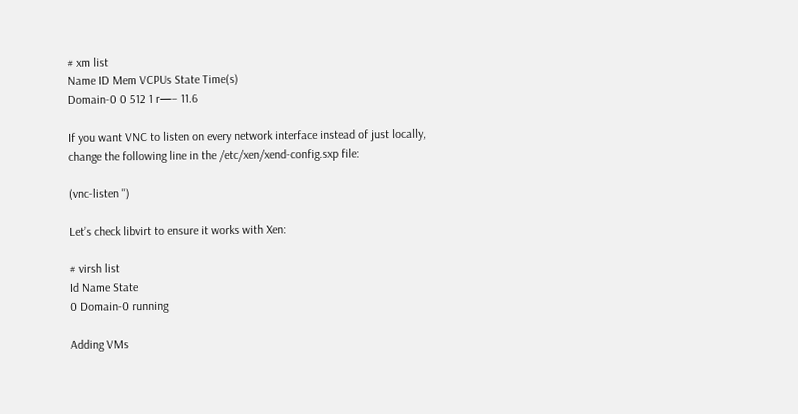# xm list
Name ID Mem VCPUs State Time(s)
Domain-0 0 512 1 r—– 11.6

If you want VNC to listen on every network interface instead of just locally, change the following line in the /etc/xen/xend-config.sxp file:

(vnc-listen '')

Let’s check libvirt to ensure it works with Xen:

# virsh list
Id Name State
0 Domain-0 running

Adding VMs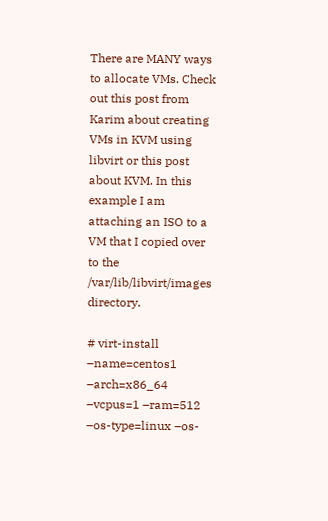There are MANY ways to allocate VMs. Check out this post from Karim about creating VMs in KVM using libvirt or this post about KVM. In this example I am attaching an ISO to a VM that I copied over to the /var/lib/libvirt/images directory.

# virt-install –name=centos1 –arch=x86_64 –vcpus=1 –ram=512 –os-type=linux –os-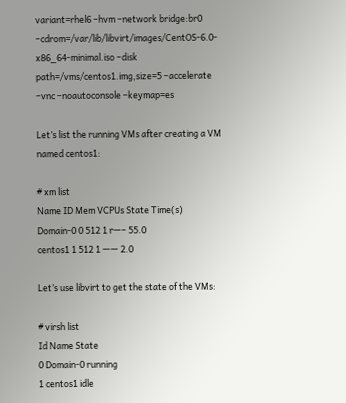variant=rhel6 –hvm –network bridge:br0 –cdrom=/var/lib/libvirt/images/CentOS-6.0-x86_64-minimal.iso –disk path=/vms/centos1.img,size=5 –accelerate –vnc –noautoconsole –keymap=es

Let’s list the running VMs after creating a VM named centos1:

# xm list
Name ID Mem VCPUs State Time(s)
Domain-0 0 512 1 r—– 55.0
centos1 1 512 1 —— 2.0

Let’s use libvirt to get the state of the VMs:

# virsh list
Id Name State
0 Domain-0 running
1 centos1 idle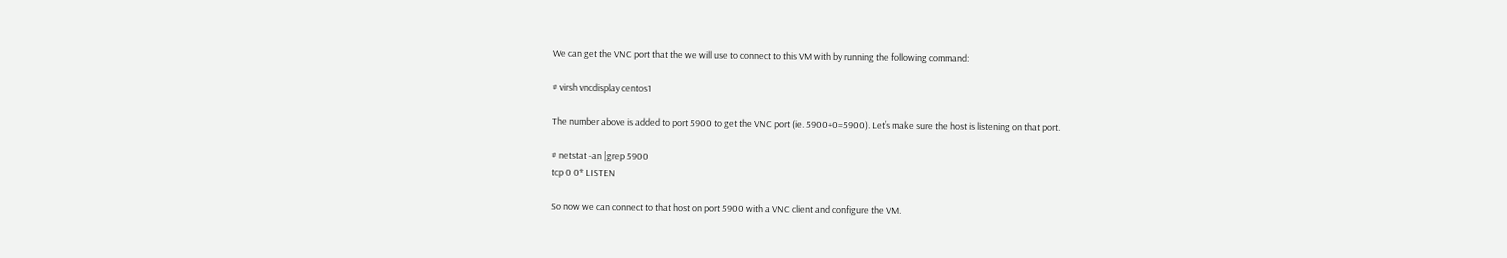We can get the VNC port that the we will use to connect to this VM with by running the following command:

# virsh vncdisplay centos1

The number above is added to port 5900 to get the VNC port (ie. 5900+0=5900). Let’s make sure the host is listening on that port.

# netstat -an |grep 5900
tcp 0 0* LISTEN

So now we can connect to that host on port 5900 with a VNC client and configure the VM.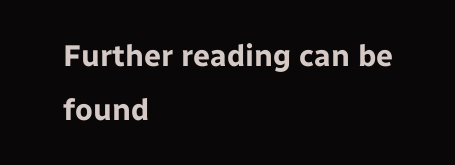Further reading can be found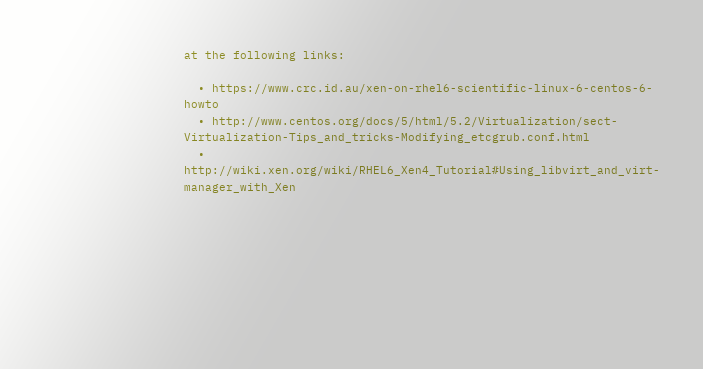at the following links:

  • https://www.crc.id.au/xen-on-rhel6-scientific-linux-6-centos-6-howto
  • http://www.centos.org/docs/5/html/5.2/Virtualization/sect-Virtualization-Tips_and_tricks-Modifying_etcgrub.conf.html
  • http://wiki.xen.org/wiki/RHEL6_Xen4_Tutorial#Using_libvirt_and_virt-manager_with_Xen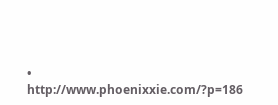• http://www.phoenixxie.com/?p=186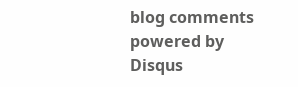blog comments powered by Disqus